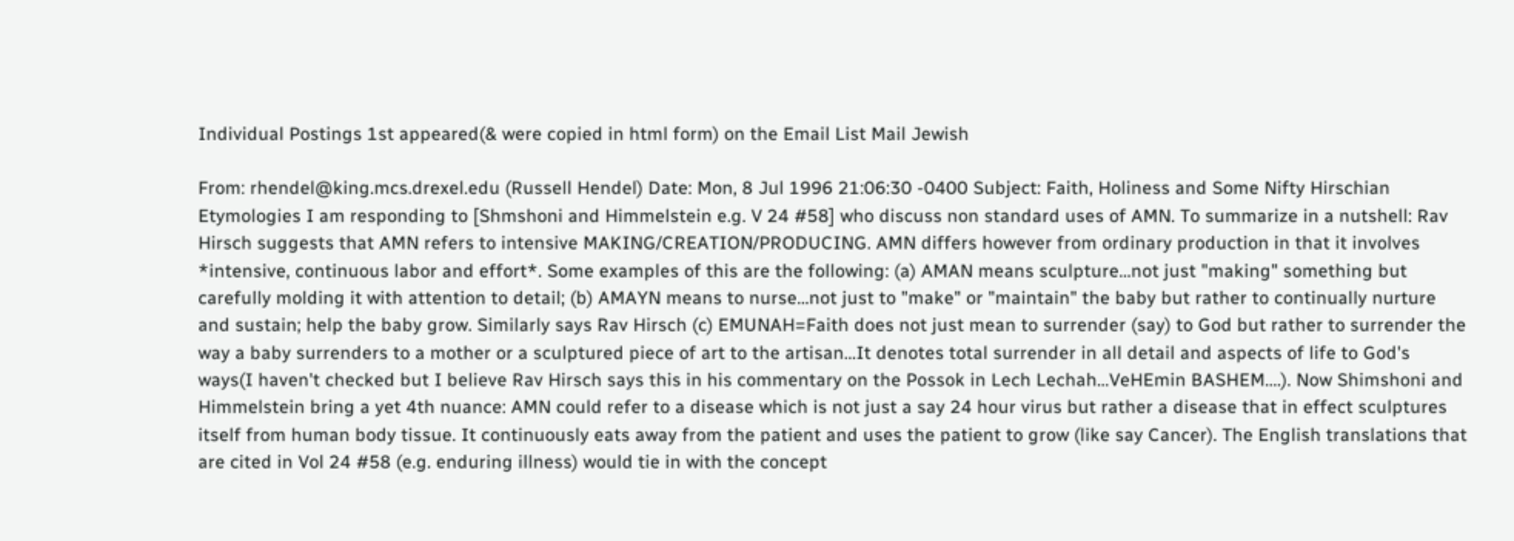Individual Postings 1st appeared(& were copied in html form) on the Email List Mail Jewish

From: rhendel@king.mcs.drexel.edu (Russell Hendel) Date: Mon, 8 Jul 1996 21:06:30 -0400 Subject: Faith, Holiness and Some Nifty Hirschian Etymologies I am responding to [Shmshoni and Himmelstein e.g. V 24 #58] who discuss non standard uses of AMN. To summarize in a nutshell: Rav Hirsch suggests that AMN refers to intensive MAKING/CREATION/PRODUCING. AMN differs however from ordinary production in that it involves *intensive, continuous labor and effort*. Some examples of this are the following: (a) AMAN means sculpture...not just "making" something but carefully molding it with attention to detail; (b) AMAYN means to nurse...not just to "make" or "maintain" the baby but rather to continually nurture and sustain; help the baby grow. Similarly says Rav Hirsch (c) EMUNAH=Faith does not just mean to surrender (say) to God but rather to surrender the way a baby surrenders to a mother or a sculptured piece of art to the artisan...It denotes total surrender in all detail and aspects of life to God's ways(I haven't checked but I believe Rav Hirsch says this in his commentary on the Possok in Lech Lechah...VeHEmin BASHEM....). Now Shimshoni and Himmelstein bring a yet 4th nuance: AMN could refer to a disease which is not just a say 24 hour virus but rather a disease that in effect sculptures itself from human body tissue. It continuously eats away from the patient and uses the patient to grow (like say Cancer). The English translations that are cited in Vol 24 #58 (e.g. enduring illness) would tie in with the concept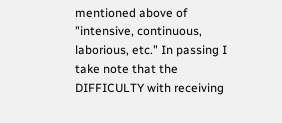mentioned above of "intensive, continuous, laborious, etc." In passing I take note that the DIFFICULTY with receiving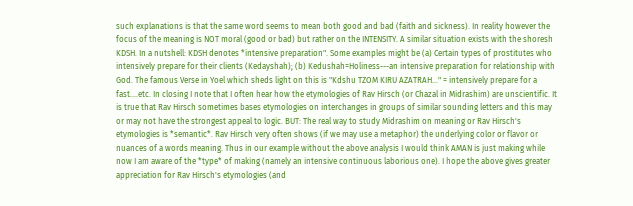such explanations is that the same word seems to mean both good and bad (faith and sickness). In reality however the focus of the meaning is NOT moral (good or bad) but rather on the INTENSITY. A similar situation exists with the shoresh KDSH. In a nutshell: KDSH denotes *intensive preparation". Some examples might be (a) Certain types of prostitutes who intensively prepare for their clients (Kedayshah); (b) Kedushah=Holiness---an intensive preparation for relationship with God. The famous Verse in Yoel which sheds light on this is "Kdshu TZOM KIRU AZATRAH..." = intensively prepare for a fast....etc. In closing I note that I often hear how the etymologies of Rav Hirsch (or Chazal in Midrashim) are unscientific. It is true that Rav Hirsch sometimes bases etymologies on interchanges in groups of similar sounding letters and this may or may not have the strongest appeal to logic. BUT: The real way to study Midrashim on meaning or Rav Hirsch's etymologies is *semantic*. Rav Hirsch very often shows (if we may use a metaphor) the underlying color or flavor or nuances of a words meaning. Thus in our example without the above analysis I would think AMAN is just making while now I am aware of the *type* of making (namely an intensive continuous laborious one). I hope the above gives greater appreciation for Rav Hirsch's etymologies (and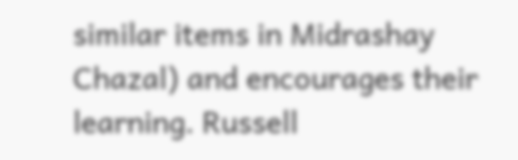similar items in Midrashay Chazal) and encourages their learning. Russell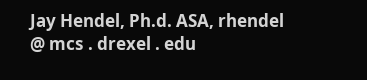Jay Hendel, Ph.d. ASA, rhendel @ mcs . drexel . edu